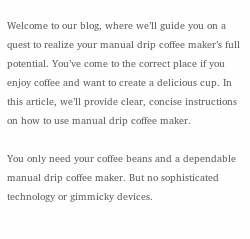Welcome to our blog, where we’ll guide you on a quest to realize your manual drip coffee maker’s full potential. You’ve come to the correct place if you enjoy coffee and want to create a delicious cup. In this article, we’ll provide clear, concise instructions on how to use manual drip coffee maker.

You only need your coffee beans and a dependable manual drip coffee maker. But no sophisticated technology or gimmicky devices.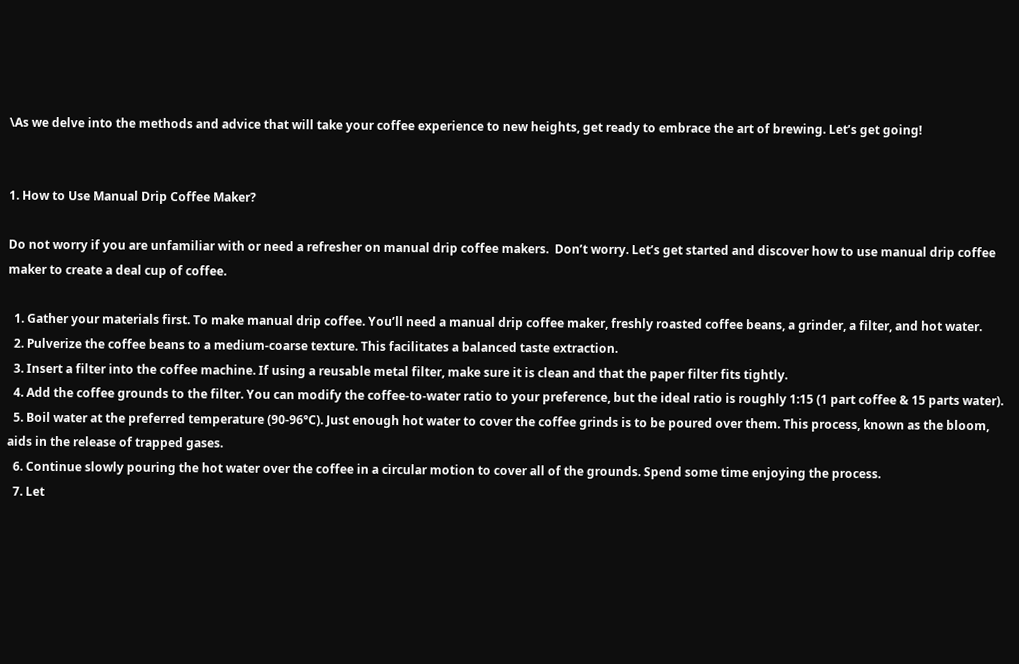\As we delve into the methods and advice that will take your coffee experience to new heights, get ready to embrace the art of brewing. Let’s get going!


1. How to Use Manual Drip Coffee Maker?

Do not worry if you are unfamiliar with or need a refresher on manual drip coffee makers.  Don’t worry. Let’s get started and discover how to use manual drip coffee maker to create a deal cup of coffee.

  1. Gather your materials first. To make manual drip coffee. You’ll need a manual drip coffee maker, freshly roasted coffee beans, a grinder, a filter, and hot water.
  2. Pulverize the coffee beans to a medium-coarse texture. This facilitates a balanced taste extraction.
  3. Insert a filter into the coffee machine. If using a reusable metal filter, make sure it is clean and that the paper filter fits tightly.
  4. Add the coffee grounds to the filter. You can modify the coffee-to-water ratio to your preference, but the ideal ratio is roughly 1:15 (1 part coffee & 15 parts water).
  5. Boil water at the preferred temperature (90-96°C). Just enough hot water to cover the coffee grinds is to be poured over them. This process, known as the bloom, aids in the release of trapped gases.
  6. Continue slowly pouring the hot water over the coffee in a circular motion to cover all of the grounds. Spend some time enjoying the process.
  7. Let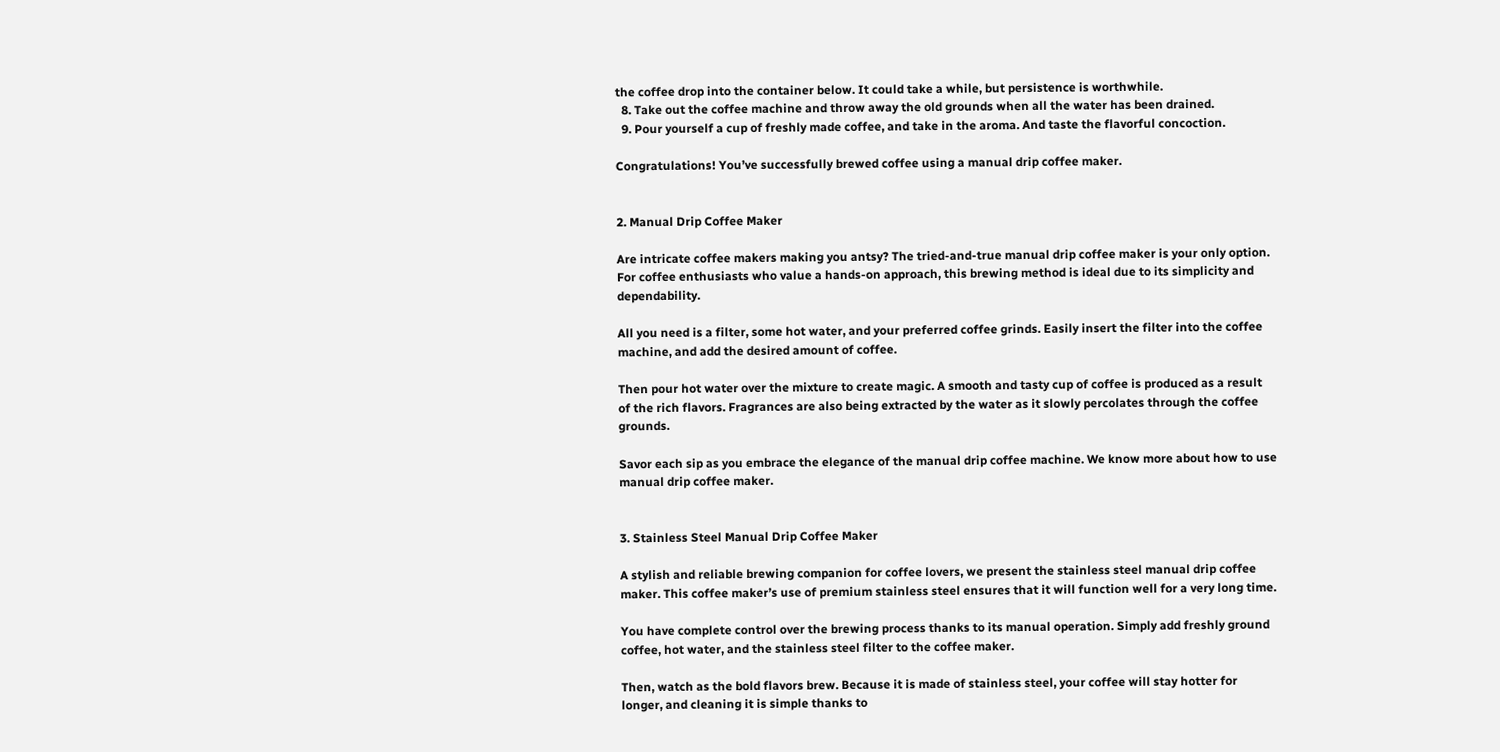the coffee drop into the container below. It could take a while, but persistence is worthwhile.
  8. Take out the coffee machine and throw away the old grounds when all the water has been drained.
  9. Pour yourself a cup of freshly made coffee, and take in the aroma. And taste the flavorful concoction.

Congratulations! You’ve successfully brewed coffee using a manual drip coffee maker.


2. Manual Drip Coffee Maker

Are intricate coffee makers making you antsy? The tried-and-true manual drip coffee maker is your only option. For coffee enthusiasts who value a hands-on approach, this brewing method is ideal due to its simplicity and dependability.

All you need is a filter, some hot water, and your preferred coffee grinds. Easily insert the filter into the coffee machine, and add the desired amount of coffee.

Then pour hot water over the mixture to create magic. A smooth and tasty cup of coffee is produced as a result of the rich flavors. Fragrances are also being extracted by the water as it slowly percolates through the coffee grounds.

Savor each sip as you embrace the elegance of the manual drip coffee machine. We know more about how to use manual drip coffee maker.


3. Stainless Steel Manual Drip Coffee Maker

A stylish and reliable brewing companion for coffee lovers, we present the stainless steel manual drip coffee maker. This coffee maker’s use of premium stainless steel ensures that it will function well for a very long time.

You have complete control over the brewing process thanks to its manual operation. Simply add freshly ground coffee, hot water, and the stainless steel filter to the coffee maker.

Then, watch as the bold flavors brew. Because it is made of stainless steel, your coffee will stay hotter for longer, and cleaning it is simple thanks to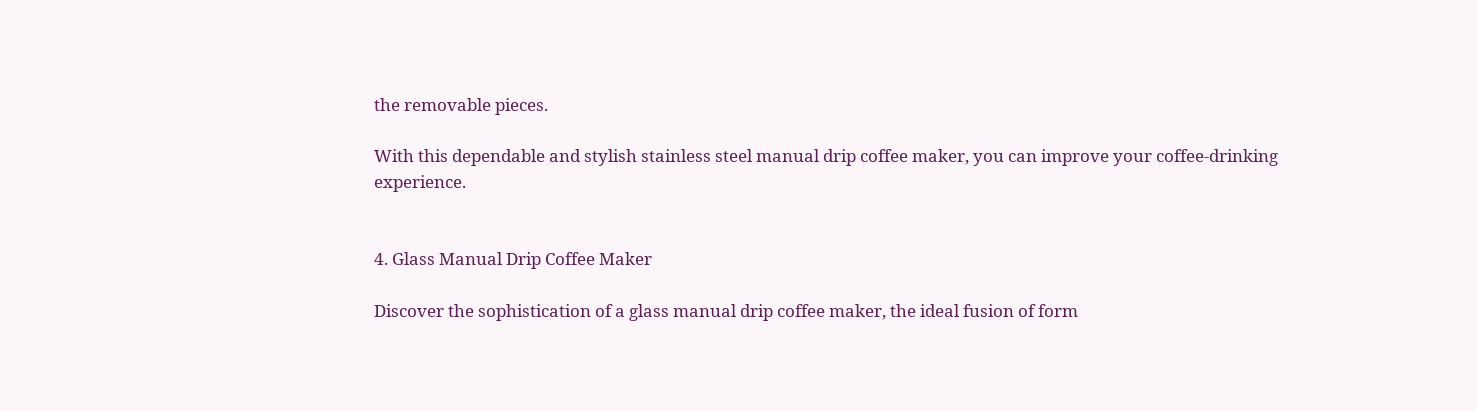the removable pieces.

With this dependable and stylish stainless steel manual drip coffee maker, you can improve your coffee-drinking experience.


4. Glass Manual Drip Coffee Maker

Discover the sophistication of a glass manual drip coffee maker, the ideal fusion of form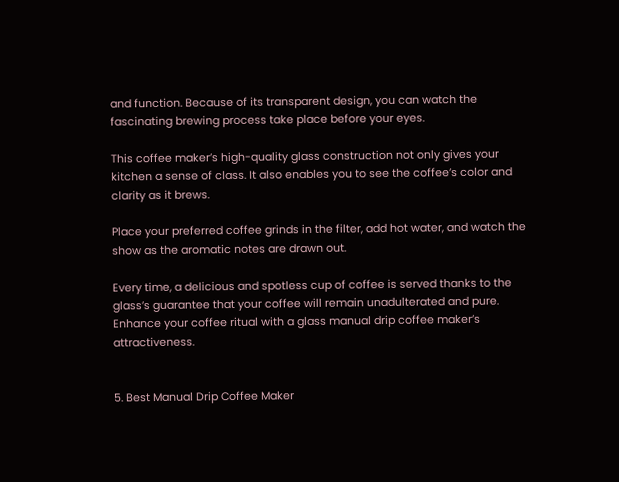and function. Because of its transparent design, you can watch the fascinating brewing process take place before your eyes.

This coffee maker’s high-quality glass construction not only gives your kitchen a sense of class. It also enables you to see the coffee’s color and clarity as it brews.

Place your preferred coffee grinds in the filter, add hot water, and watch the show as the aromatic notes are drawn out.

Every time, a delicious and spotless cup of coffee is served thanks to the glass’s guarantee that your coffee will remain unadulterated and pure. Enhance your coffee ritual with a glass manual drip coffee maker’s attractiveness.


5. Best Manual Drip Coffee Maker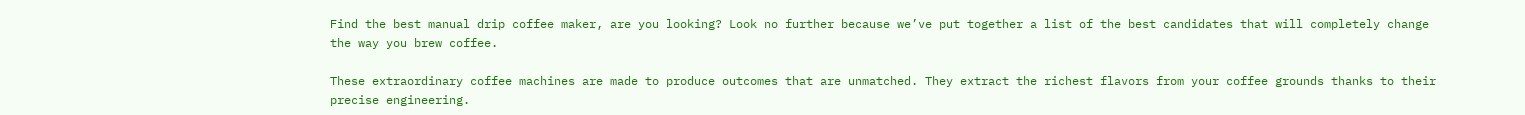Find the best manual drip coffee maker, are you looking? Look no further because we’ve put together a list of the best candidates that will completely change the way you brew coffee.

These extraordinary coffee machines are made to produce outcomes that are unmatched. They extract the richest flavors from your coffee grounds thanks to their precise engineering.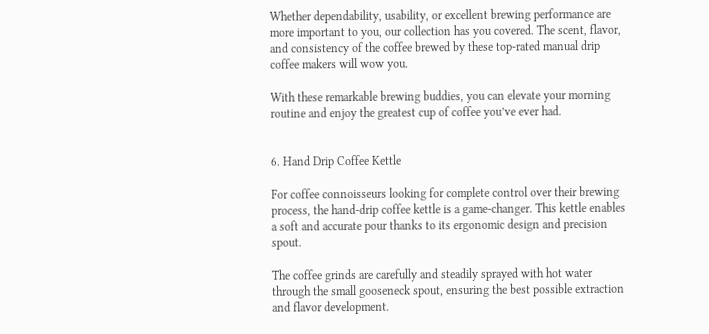Whether dependability, usability, or excellent brewing performance are more important to you, our collection has you covered. The scent, flavor, and consistency of the coffee brewed by these top-rated manual drip coffee makers will wow you.

With these remarkable brewing buddies, you can elevate your morning routine and enjoy the greatest cup of coffee you’ve ever had.


6. Hand Drip Coffee Kettle

For coffee connoisseurs looking for complete control over their brewing process, the hand-drip coffee kettle is a game-changer. This kettle enables a soft and accurate pour thanks to its ergonomic design and precision spout.

The coffee grinds are carefully and steadily sprayed with hot water through the small gooseneck spout, ensuring the best possible extraction and flavor development.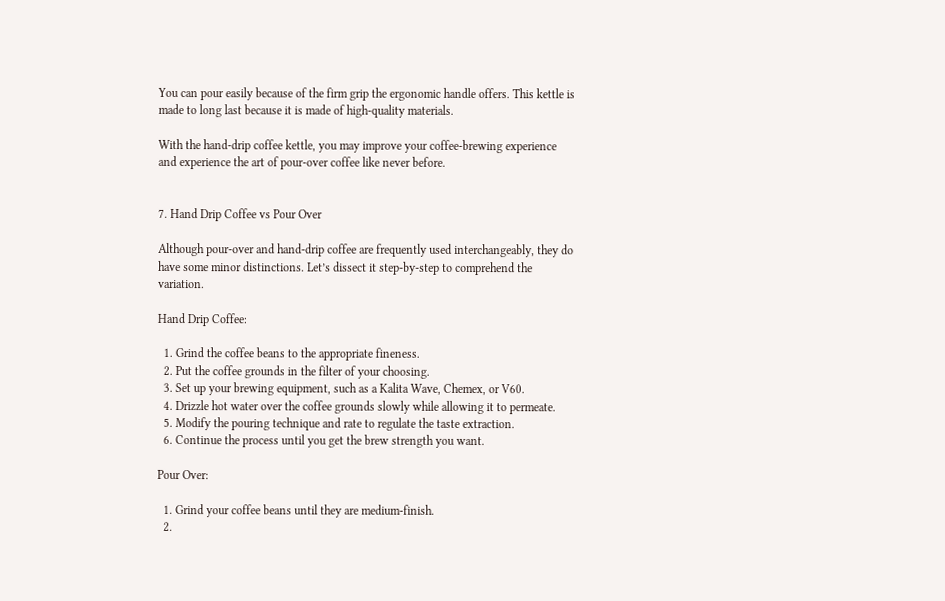You can pour easily because of the firm grip the ergonomic handle offers. This kettle is made to long last because it is made of high-quality materials.

With the hand-drip coffee kettle, you may improve your coffee-brewing experience and experience the art of pour-over coffee like never before.


7. Hand Drip Coffee vs Pour Over

Although pour-over and hand-drip coffee are frequently used interchangeably, they do have some minor distinctions. Let’s dissect it step-by-step to comprehend the variation.

Hand Drip Coffee:

  1. Grind the coffee beans to the appropriate fineness.
  2. Put the coffee grounds in the filter of your choosing.
  3. Set up your brewing equipment, such as a Kalita Wave, Chemex, or V60.
  4. Drizzle hot water over the coffee grounds slowly while allowing it to permeate.
  5. Modify the pouring technique and rate to regulate the taste extraction.
  6. Continue the process until you get the brew strength you want.

Pour Over:

  1. Grind your coffee beans until they are medium-finish.
  2.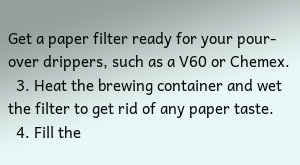Get a paper filter ready for your pour-over drippers, such as a V60 or Chemex.
  3. Heat the brewing container and wet the filter to get rid of any paper taste.
  4. Fill the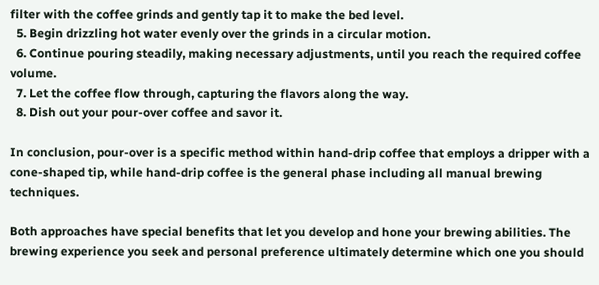filter with the coffee grinds and gently tap it to make the bed level.
  5. Begin drizzling hot water evenly over the grinds in a circular motion.
  6. Continue pouring steadily, making necessary adjustments, until you reach the required coffee volume.
  7. Let the coffee flow through, capturing the flavors along the way.
  8. Dish out your pour-over coffee and savor it.

In conclusion, pour-over is a specific method within hand-drip coffee that employs a dripper with a cone-shaped tip, while hand-drip coffee is the general phase including all manual brewing techniques.

Both approaches have special benefits that let you develop and hone your brewing abilities. The brewing experience you seek and personal preference ultimately determine which one you should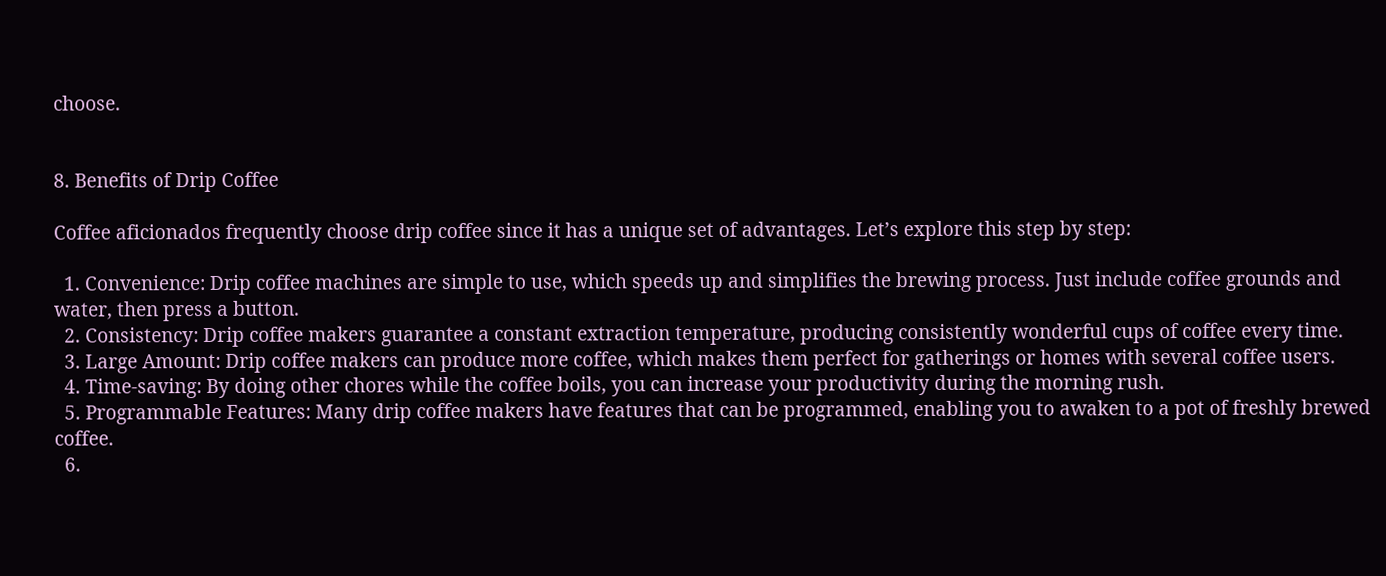choose.


8. Benefits of Drip Coffee

Coffee aficionados frequently choose drip coffee since it has a unique set of advantages. Let’s explore this step by step:

  1. Convenience: Drip coffee machines are simple to use, which speeds up and simplifies the brewing process. Just include coffee grounds and water, then press a button.
  2. Consistency: Drip coffee makers guarantee a constant extraction temperature, producing consistently wonderful cups of coffee every time.
  3. Large Amount: Drip coffee makers can produce more coffee, which makes them perfect for gatherings or homes with several coffee users.
  4. Time-saving: By doing other chores while the coffee boils, you can increase your productivity during the morning rush.
  5. Programmable Features: Many drip coffee makers have features that can be programmed, enabling you to awaken to a pot of freshly brewed coffee.
  6.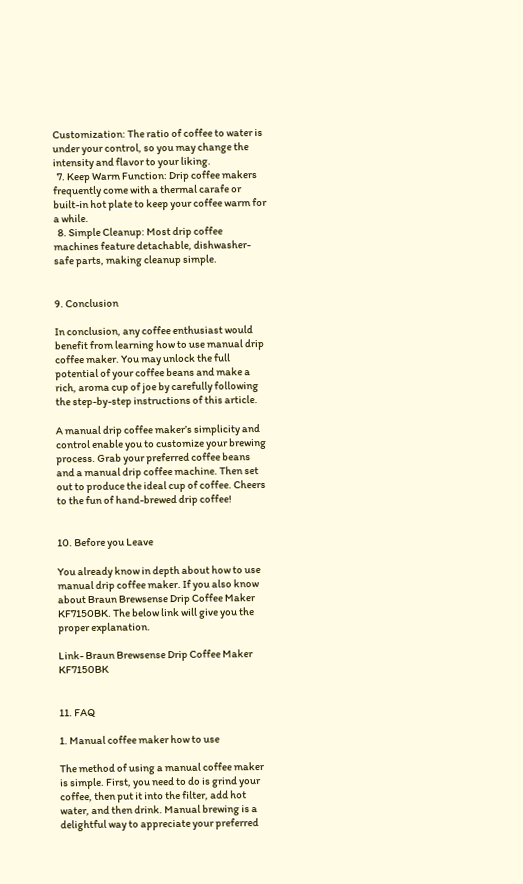Customization: The ratio of coffee to water is under your control, so you may change the intensity and flavor to your liking.
  7. Keep Warm Function: Drip coffee makers frequently come with a thermal carafe or built-in hot plate to keep your coffee warm for a while.
  8. Simple Cleanup: Most drip coffee machines feature detachable, dishwasher-safe parts, making cleanup simple.


9. Conclusion

In conclusion, any coffee enthusiast would benefit from learning how to use manual drip coffee maker. You may unlock the full potential of your coffee beans and make a rich, aroma cup of joe by carefully following the step-by-step instructions of this article.

A manual drip coffee maker’s simplicity and control enable you to customize your brewing process. Grab your preferred coffee beans and a manual drip coffee machine. Then set out to produce the ideal cup of coffee. Cheers to the fun of hand-brewed drip coffee!


10. Before you Leave

You already know in depth about how to use manual drip coffee maker. If you also know about Braun Brewsense Drip Coffee Maker KF7150BK. The below link will give you the proper explanation.

Link- Braun Brewsense Drip Coffee Maker KF7150BK


11. FAQ

1. Manual coffee maker how to use

The method of using a manual coffee maker is simple. First, you need to do is grind your coffee, then put it into the filter, add hot water, and then drink. Manual brewing is a delightful way to appreciate your preferred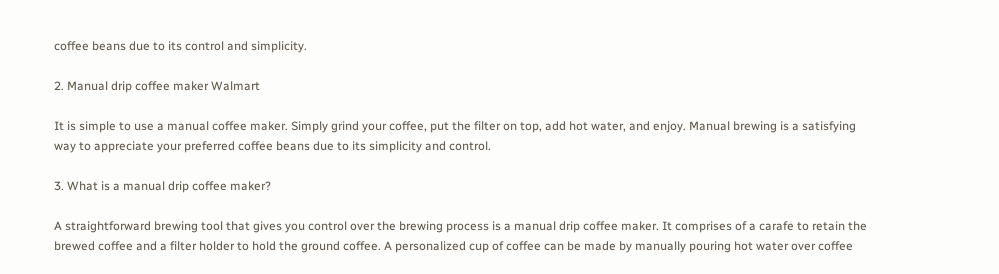coffee beans due to its control and simplicity.

2. Manual drip coffee maker Walmart

It is simple to use a manual coffee maker. Simply grind your coffee, put the filter on top, add hot water, and enjoy. Manual brewing is a satisfying way to appreciate your preferred coffee beans due to its simplicity and control.

3. What is a manual drip coffee maker?

A straightforward brewing tool that gives you control over the brewing process is a manual drip coffee maker. It comprises of a carafe to retain the brewed coffee and a filter holder to hold the ground coffee. A personalized cup of coffee can be made by manually pouring hot water over coffee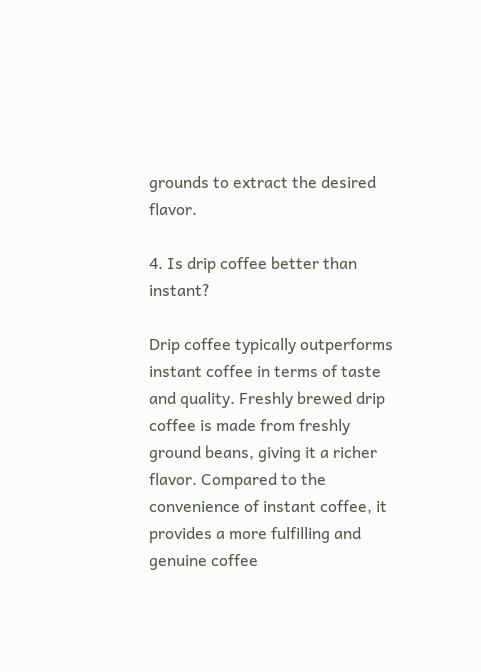grounds to extract the desired flavor.

4. Is drip coffee better than instant?

Drip coffee typically outperforms instant coffee in terms of taste and quality. Freshly brewed drip coffee is made from freshly ground beans, giving it a richer flavor. Compared to the convenience of instant coffee, it provides a more fulfilling and genuine coffee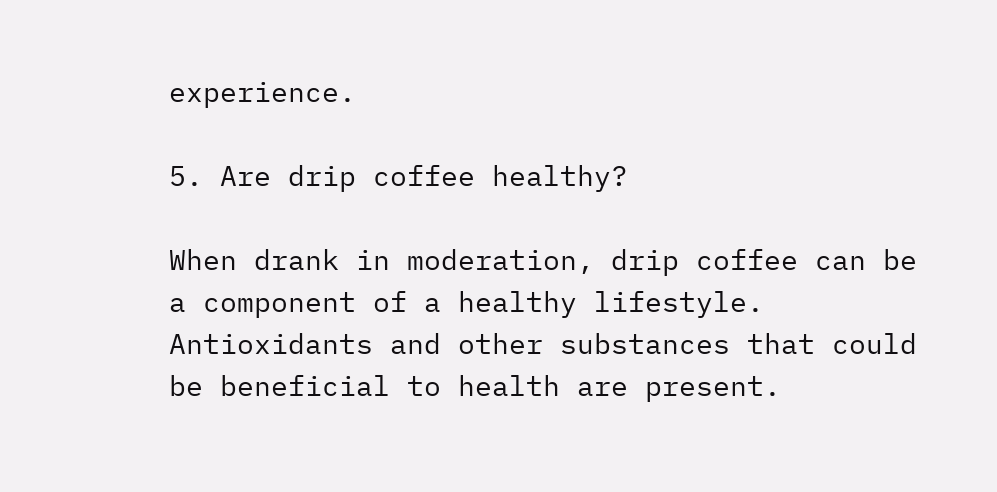experience.

5. Are drip coffee healthy?

When drank in moderation, drip coffee can be a component of a healthy lifestyle. Antioxidants and other substances that could be beneficial to health are present.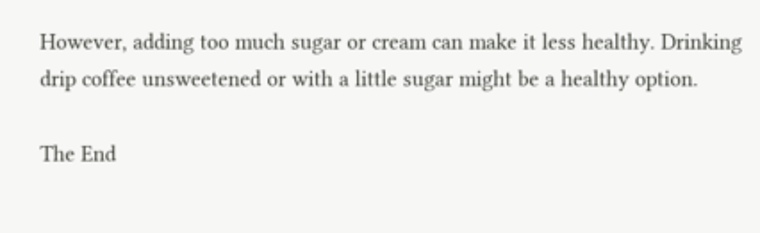However, adding too much sugar or cream can make it less healthy. Drinking drip coffee unsweetened or with a little sugar might be a healthy option.

The End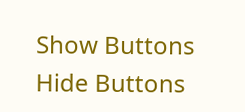Show Buttons
Hide Buttons